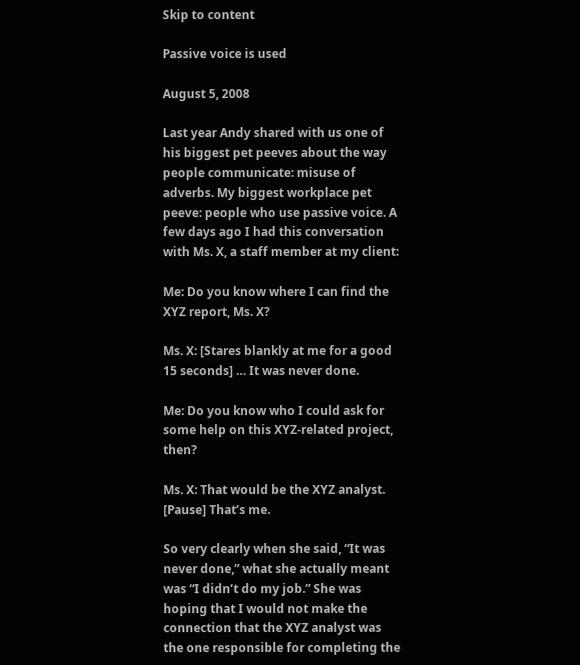Skip to content

Passive voice is used

August 5, 2008

Last year Andy shared with us one of his biggest pet peeves about the way people communicate: misuse of adverbs. My biggest workplace pet peeve: people who use passive voice. A few days ago I had this conversation with Ms. X, a staff member at my client:

Me: Do you know where I can find the XYZ report, Ms. X?

Ms. X: [Stares blankly at me for a good 15 seconds] … It was never done.

Me: Do you know who I could ask for some help on this XYZ-related project, then?

Ms. X: That would be the XYZ analyst. [Pause] That’s me.

So very clearly when she said, “It was never done,” what she actually meant was “I didn’t do my job.” She was hoping that I would not make the connection that the XYZ analyst was the one responsible for completing the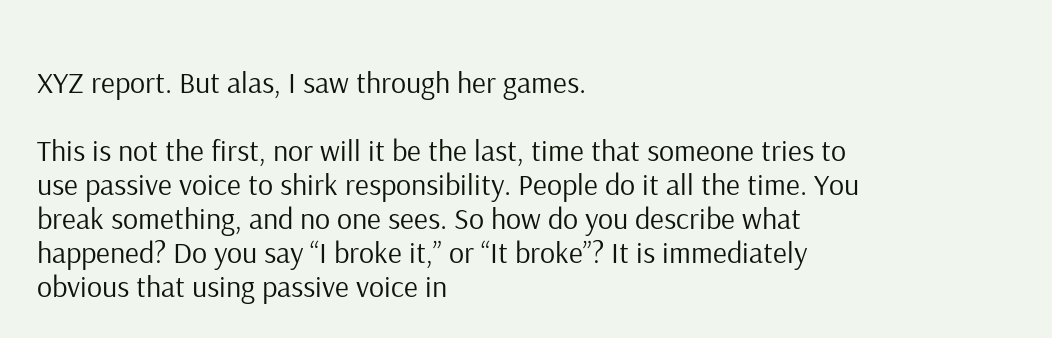XYZ report. But alas, I saw through her games.

This is not the first, nor will it be the last, time that someone tries to use passive voice to shirk responsibility. People do it all the time. You break something, and no one sees. So how do you describe what happened? Do you say “I broke it,” or “It broke”? It is immediately obvious that using passive voice in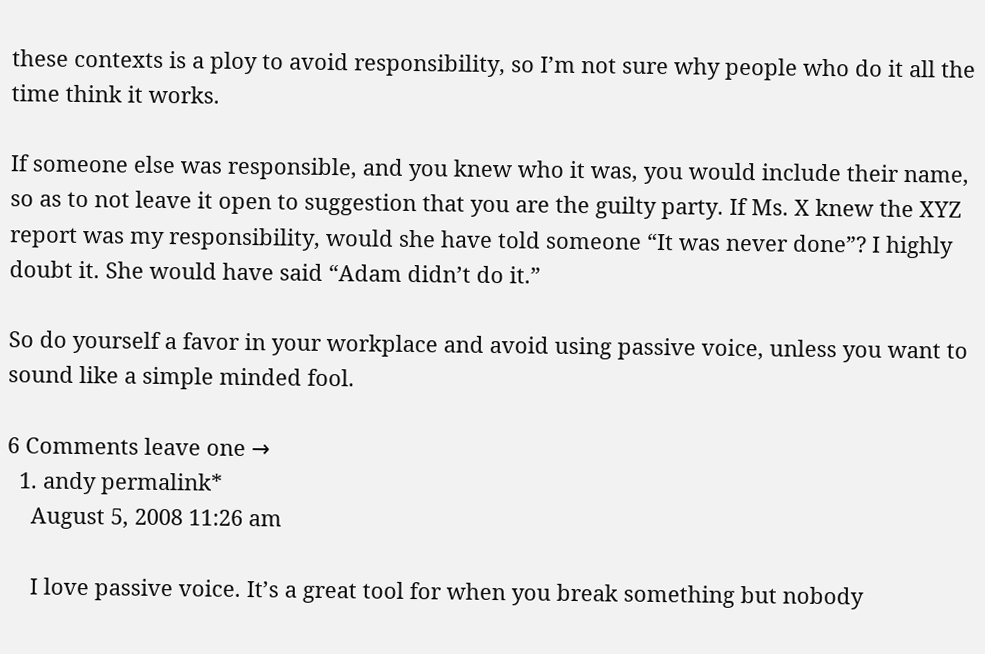these contexts is a ploy to avoid responsibility, so I’m not sure why people who do it all the time think it works.

If someone else was responsible, and you knew who it was, you would include their name, so as to not leave it open to suggestion that you are the guilty party. If Ms. X knew the XYZ report was my responsibility, would she have told someone “It was never done”? I highly doubt it. She would have said “Adam didn’t do it.”

So do yourself a favor in your workplace and avoid using passive voice, unless you want to sound like a simple minded fool.

6 Comments leave one →
  1. andy permalink*
    August 5, 2008 11:26 am

    I love passive voice. It’s a great tool for when you break something but nobody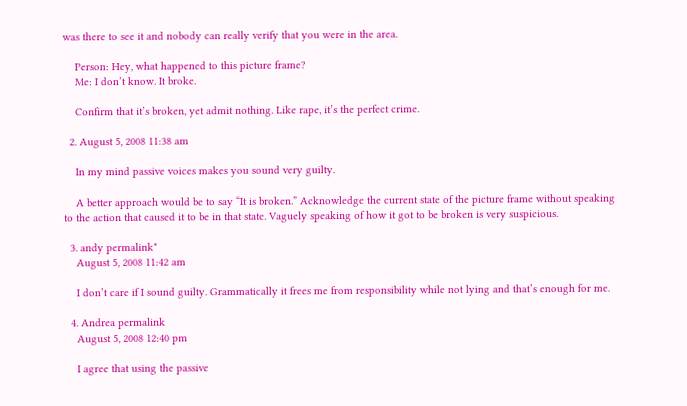was there to see it and nobody can really verify that you were in the area.

    Person: Hey, what happened to this picture frame?
    Me: I don’t know. It broke.

    Confirm that it’s broken, yet admit nothing. Like rape, it’s the perfect crime.

  2. August 5, 2008 11:38 am

    In my mind passive voices makes you sound very guilty.

    A better approach would be to say “It is broken.” Acknowledge the current state of the picture frame without speaking to the action that caused it to be in that state. Vaguely speaking of how it got to be broken is very suspicious.

  3. andy permalink*
    August 5, 2008 11:42 am

    I don’t care if I sound guilty. Grammatically it frees me from responsibility while not lying and that’s enough for me.

  4. Andrea permalink
    August 5, 2008 12:40 pm

    I agree that using the passive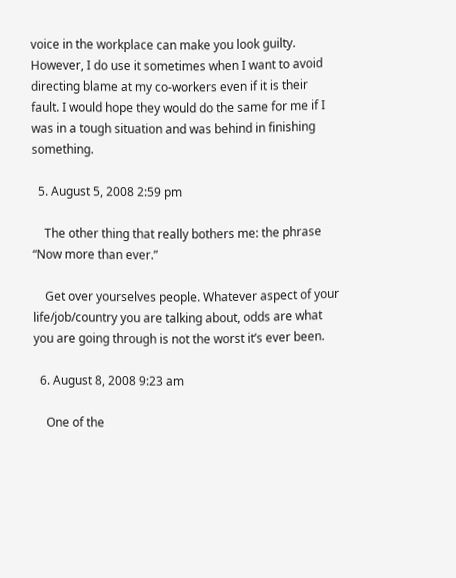voice in the workplace can make you look guilty. However, I do use it sometimes when I want to avoid directing blame at my co-workers even if it is their fault. I would hope they would do the same for me if I was in a tough situation and was behind in finishing something.

  5. August 5, 2008 2:59 pm

    The other thing that really bothers me: the phrase “Now more than ever.”

    Get over yourselves people. Whatever aspect of your life/job/country you are talking about, odds are what you are going through is not the worst it’s ever been.

  6. August 8, 2008 9:23 am

    One of the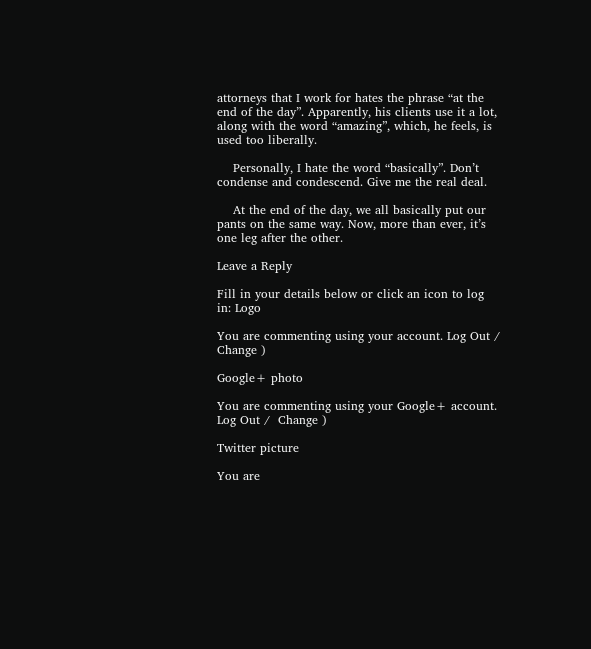attorneys that I work for hates the phrase “at the end of the day”. Apparently, his clients use it a lot, along with the word “amazing”, which, he feels, is used too liberally.

    Personally, I hate the word “basically”. Don’t condense and condescend. Give me the real deal.

    At the end of the day, we all basically put our pants on the same way. Now, more than ever, it’s one leg after the other.

Leave a Reply

Fill in your details below or click an icon to log in: Logo

You are commenting using your account. Log Out /  Change )

Google+ photo

You are commenting using your Google+ account. Log Out /  Change )

Twitter picture

You are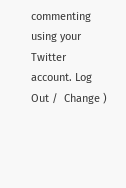commenting using your Twitter account. Log Out /  Change )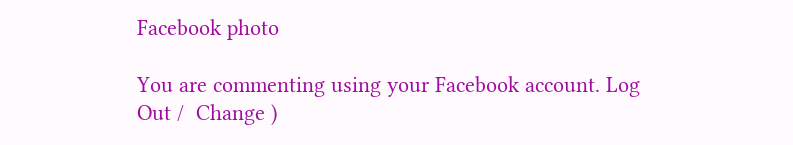Facebook photo

You are commenting using your Facebook account. Log Out /  Change )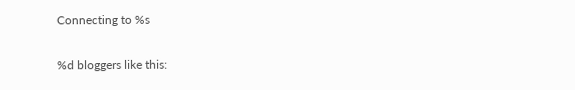Connecting to %s

%d bloggers like this: